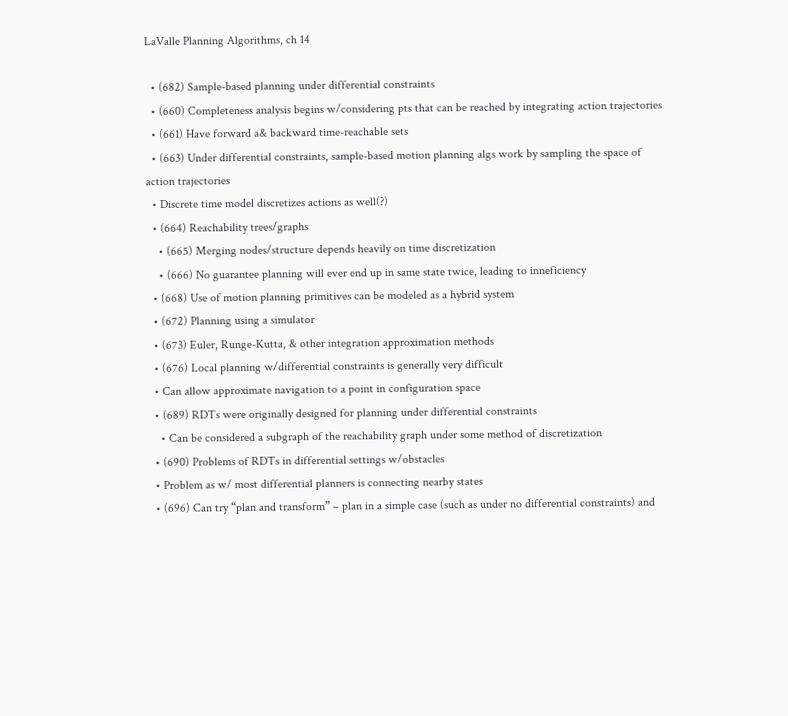LaValle Planning Algorithms, ch 14

  • (682) Sample-based planning under differential constraints
  • (660) Completeness analysis begins w/considering pts that can be reached by integrating action trajectories
  • (661) Have forward a& backward time-reachable sets
  • (663) Under differential constraints, sample-based motion planning algs work by sampling the space of action trajectories
  • Discrete time model discretizes actions as well(?)
  • (664) Reachability trees/graphs
    • (665) Merging nodes/structure depends heavily on time discretization
    • (666) No guarantee planning will ever end up in same state twice, leading to inneficiency
  • (668) Use of motion planning primitives can be modeled as a hybrid system
  • (672) Planning using a simulator
  • (673) Euler, Runge-Kutta, & other integration approximation methods
  • (676) Local planning w/differential constraints is generally very difficult
  • Can allow approximate navigation to a point in configuration space
  • (689) RDTs were originally designed for planning under differential constraints
    • Can be considered a subgraph of the reachability graph under some method of discretization
  • (690) Problems of RDTs in differential settings w/obstacles
  • Problem as w/ most differential planners is connecting nearby states
  • (696) Can try “plan and transform” – plan in a simple case (such as under no differential constraints) and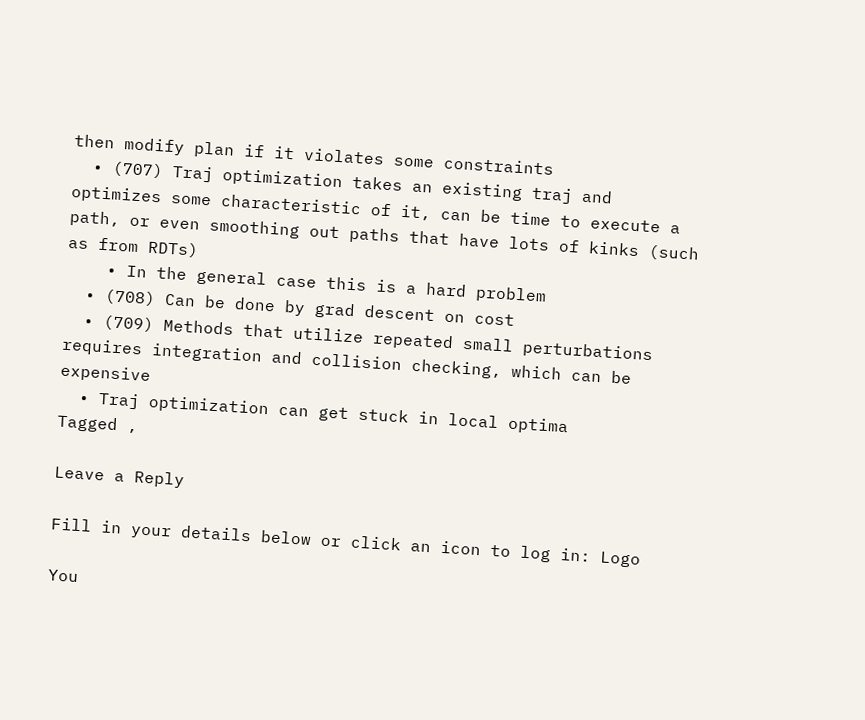then modify plan if it violates some constraints
  • (707) Traj optimization takes an existing traj and optimizes some characteristic of it, can be time to execute a path, or even smoothing out paths that have lots of kinks (such as from RDTs)
    • In the general case this is a hard problem
  • (708) Can be done by grad descent on cost
  • (709) Methods that utilize repeated small perturbations requires integration and collision checking, which can be expensive
  • Traj optimization can get stuck in local optima
Tagged ,

Leave a Reply

Fill in your details below or click an icon to log in: Logo

You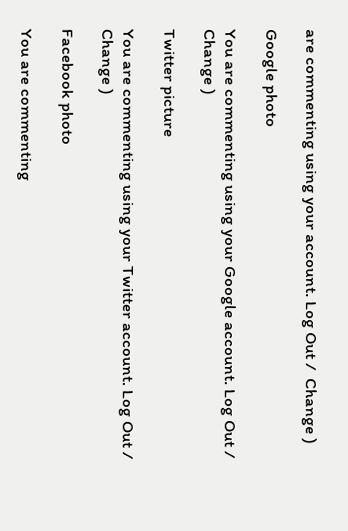are commenting using your account. Log Out /  Change )

Google photo

You are commenting using your Google account. Log Out /  Change )

Twitter picture

You are commenting using your Twitter account. Log Out /  Change )

Facebook photo

You are commenting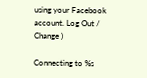using your Facebook account. Log Out /  Change )

Connecting to %s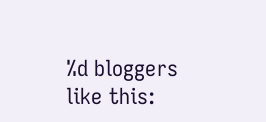%d bloggers like this: